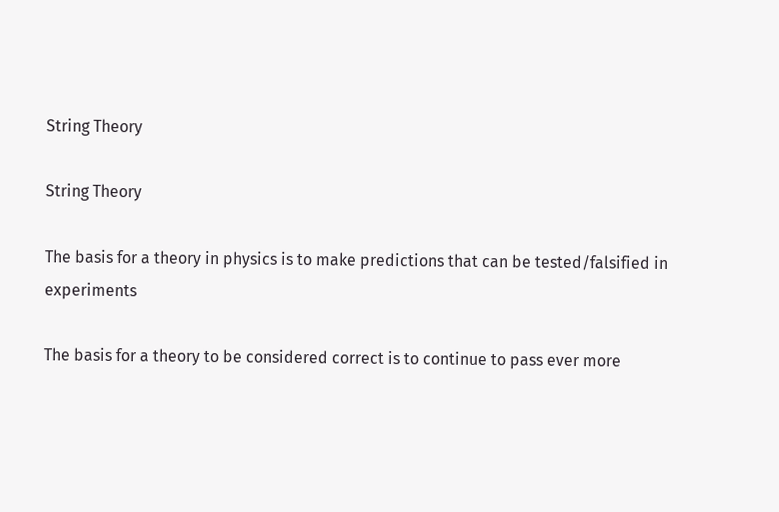String Theory

String Theory

The basis for a theory in physics is to make predictions that can be tested/falsified in experiments

The basis for a theory to be considered correct is to continue to pass ever more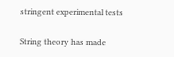stringent experimental tests

String theory has made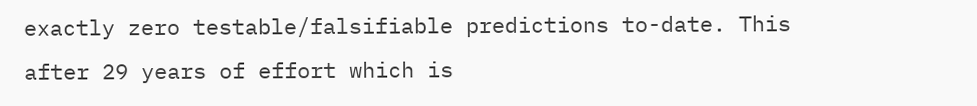exactly zero testable/falsifiable predictions to-date. This after 29 years of effort which is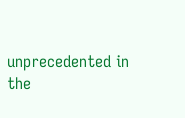unprecedented in the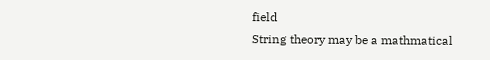field
String theory may be a mathmatical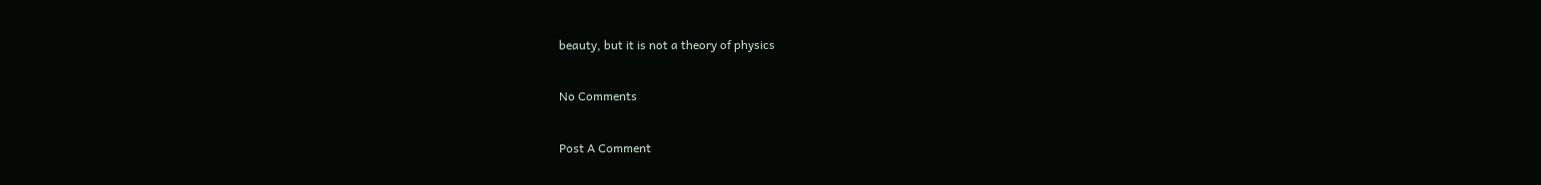beauty, but it is not a theory of physics

No Comments

Post A Comment